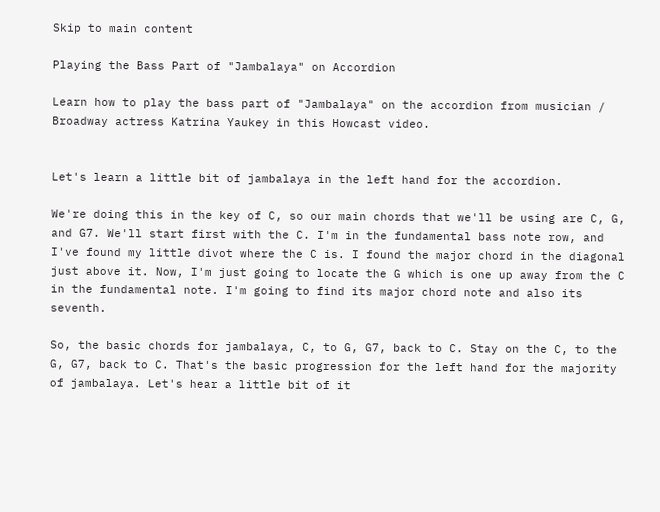Skip to main content

Playing the Bass Part of "Jambalaya" on Accordion

Learn how to play the bass part of "Jambalaya" on the accordion from musician / Broadway actress Katrina Yaukey in this Howcast video.


Let's learn a little bit of jambalaya in the left hand for the accordion.

We're doing this in the key of C, so our main chords that we'll be using are C, G, and G7. We'll start first with the C. I'm in the fundamental bass note row, and I've found my little divot where the C is. I found the major chord in the diagonal just above it. Now, I'm just going to locate the G which is one up away from the C in the fundamental note. I'm going to find its major chord note and also its seventh.

So, the basic chords for jambalaya, C, to G, G7, back to C. Stay on the C, to the G, G7, back to C. That's the basic progression for the left hand for the majority of jambalaya. Let's hear a little bit of it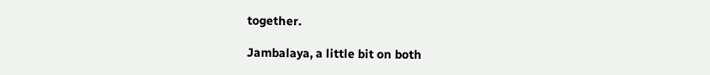together.

Jambalaya, a little bit on both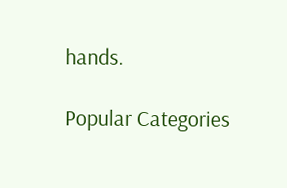hands.

Popular Categories